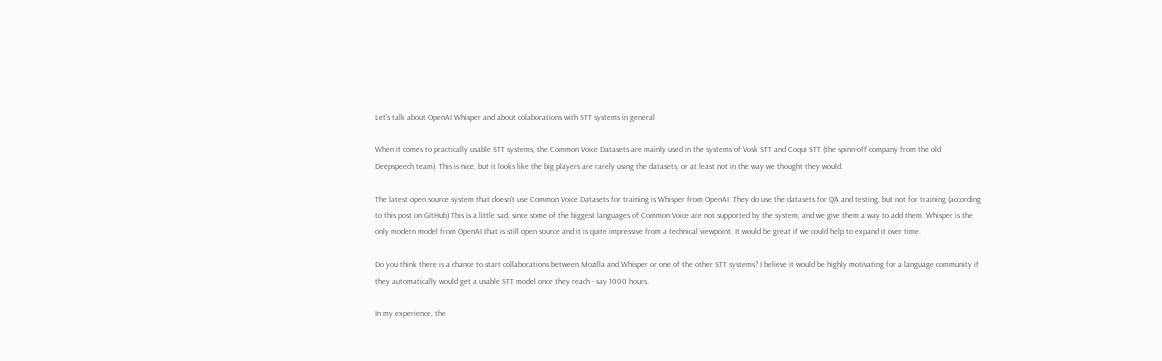Let's talk about OpenAI Whisper and about colaborations with STT systems in general

When it comes to practically usable STT systems, the Common Voice Datasets are mainly used in the systems of Vosk STT and Coqui STT (the spinn-off company from the old Deepspeech team). This is nice, but it looks like the big players are rarely using the datasets, or at least not in the way we thought they would.

The latest open source system that doesn’t use Common Voice Datasets for training is Whisper from OpenAI. They do use the datasets for QA and testing, but not for training (according to this post on GitHub) This is a little sad, since some of the biggest languages of Common Voice are not supported by the system, and we give them a way to add them. Whisper is the only modern model from OpenAI that is still open source and it is quite impressive from a technical viewpoint. It would be great if we could help to expand it over time.

Do you think there is a chance to start collaborations between Mozilla and Whisper or one of the other STT systems? I believe it would be highly motivating for a language community if they automatically would get a usable STT model once they reach - say 1000 hours.

In my experience, the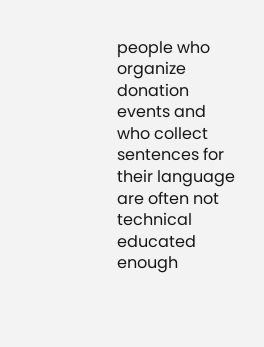people who organize donation events and who collect sentences for their language are often not technical educated enough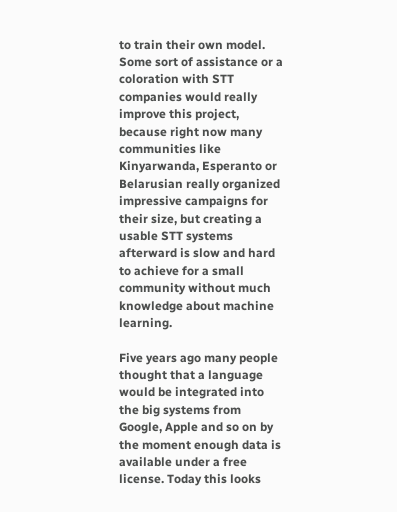to train their own model. Some sort of assistance or a coloration with STT companies would really improve this project, because right now many communities like Kinyarwanda, Esperanto or Belarusian really organized impressive campaigns for their size, but creating a usable STT systems afterward is slow and hard to achieve for a small community without much knowledge about machine learning.

Five years ago many people thought that a language would be integrated into the big systems from Google, Apple and so on by the moment enough data is available under a free license. Today this looks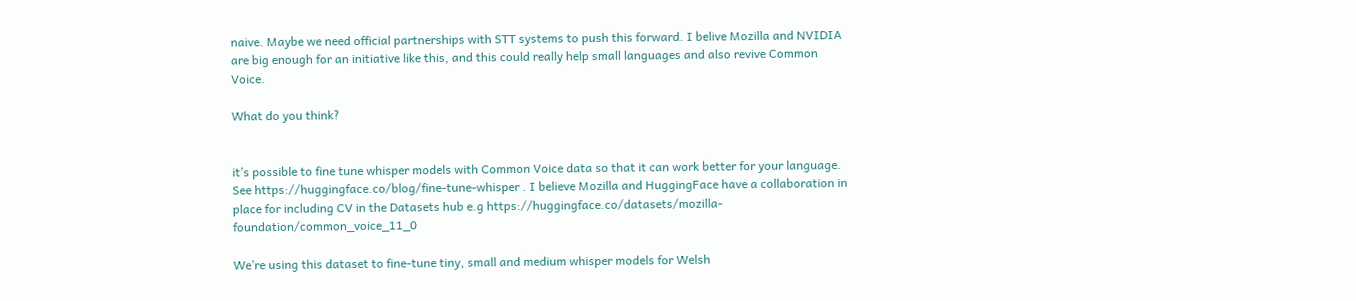naive. Maybe we need official partnerships with STT systems to push this forward. I belive Mozilla and NVIDIA are big enough for an initiative like this, and this could really help small languages and also revive Common Voice.

What do you think?


it’s possible to fine tune whisper models with Common Voice data so that it can work better for your language. See https://huggingface.co/blog/fine-tune-whisper . I believe Mozilla and HuggingFace have a collaboration in place for including CV in the Datasets hub e.g https://huggingface.co/datasets/mozilla-foundation/common_voice_11_0

We’re using this dataset to fine-tune tiny, small and medium whisper models for Welsh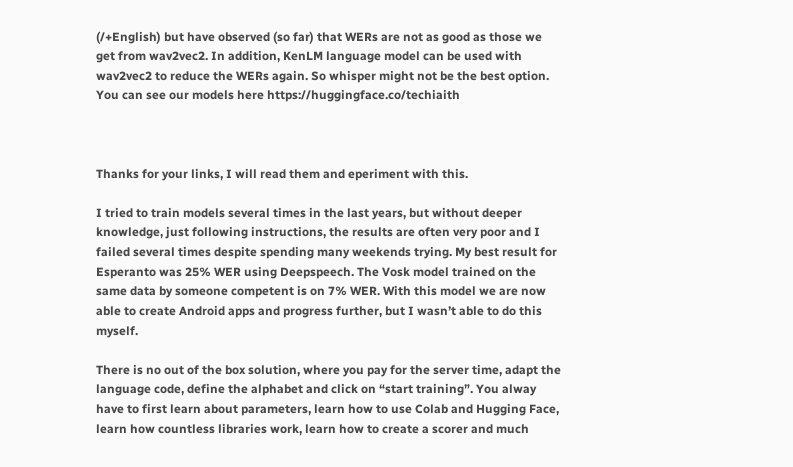(/+English) but have observed (so far) that WERs are not as good as those we get from wav2vec2. In addition, KenLM language model can be used with wav2vec2 to reduce the WERs again. So whisper might not be the best option. You can see our models here https://huggingface.co/techiaith



Thanks for your links, I will read them and eperiment with this.

I tried to train models several times in the last years, but without deeper knowledge, just following instructions, the results are often very poor and I failed several times despite spending many weekends trying. My best result for Esperanto was 25% WER using Deepspeech. The Vosk model trained on the same data by someone competent is on 7% WER. With this model we are now able to create Android apps and progress further, but I wasn’t able to do this myself.

There is no out of the box solution, where you pay for the server time, adapt the language code, define the alphabet and click on “start training”. You alway have to first learn about parameters, learn how to use Colab and Hugging Face, learn how countless libraries work, learn how to create a scorer and much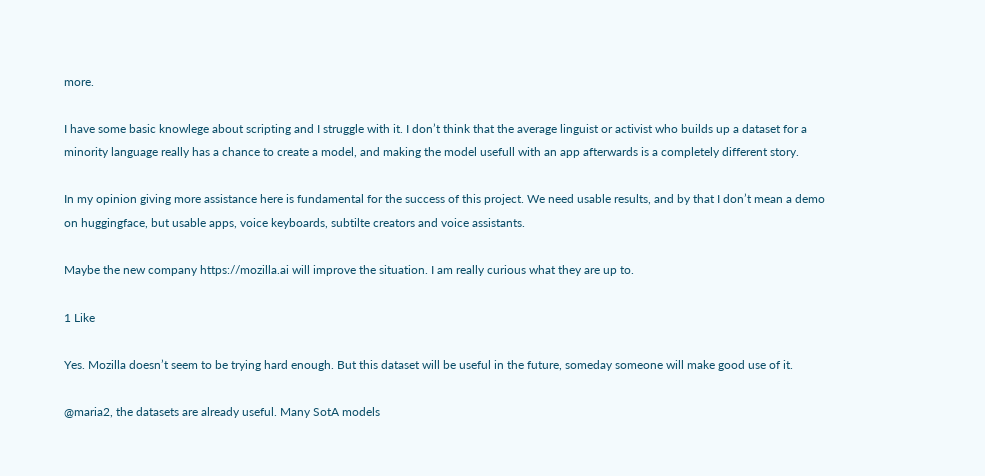more.

I have some basic knowlege about scripting and I struggle with it. I don’t think that the average linguist or activist who builds up a dataset for a minority language really has a chance to create a model, and making the model usefull with an app afterwards is a completely different story.

In my opinion giving more assistance here is fundamental for the success of this project. We need usable results, and by that I don’t mean a demo on huggingface, but usable apps, voice keyboards, subtilte creators and voice assistants.

Maybe the new company https://mozilla.ai will improve the situation. I am really curious what they are up to.

1 Like

Yes. Mozilla doesn’t seem to be trying hard enough. But this dataset will be useful in the future, someday someone will make good use of it.

@maria2, the datasets are already useful. Many SotA models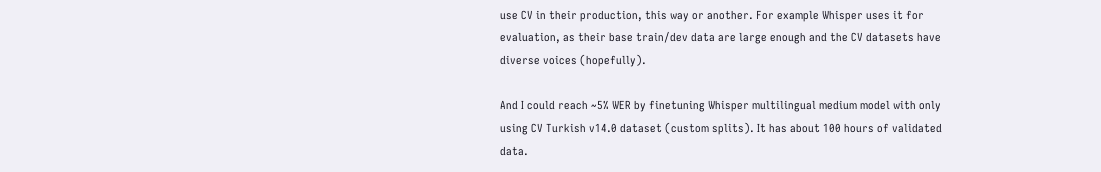use CV in their production, this way or another. For example Whisper uses it for evaluation, as their base train/dev data are large enough and the CV datasets have diverse voices (hopefully).

And I could reach ~5% WER by finetuning Whisper multilingual medium model with only using CV Turkish v14.0 dataset (custom splits). It has about 100 hours of validated data.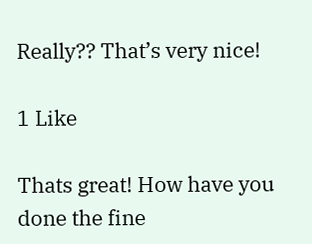Really?? That’s very nice!

1 Like

Thats great! How have you done the fine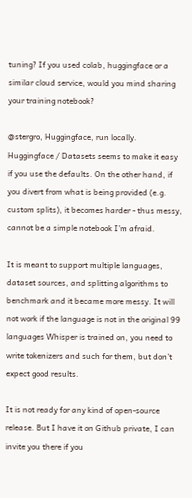tuning? If you used colab, huggingface or a similar cloud service, would you mind sharing your training notebook?

@stergro, Huggingface, run locally. Huggingface / Datasets seems to make it easy if you use the defaults. On the other hand, if you divert from what is being provided (e.g. custom splits), it becomes harder - thus messy, cannot be a simple notebook I’m afraid.

It is meant to support multiple languages, dataset sources, and splitting algorithms to benchmark and it became more messy. It will not work if the language is not in the original 99 languages Whisper is trained on, you need to write tokenizers and such for them, but don’t expect good results.

It is not ready for any kind of open-source release. But I have it on Github private, I can invite you there if you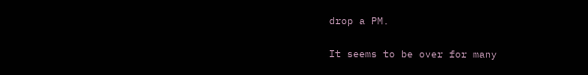drop a PM.


It seems to be over for many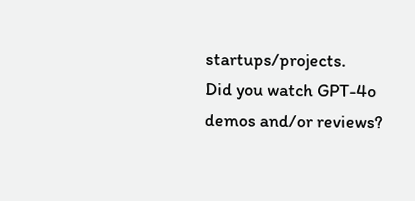startups/projects.
Did you watch GPT-4o demos and/or reviews?